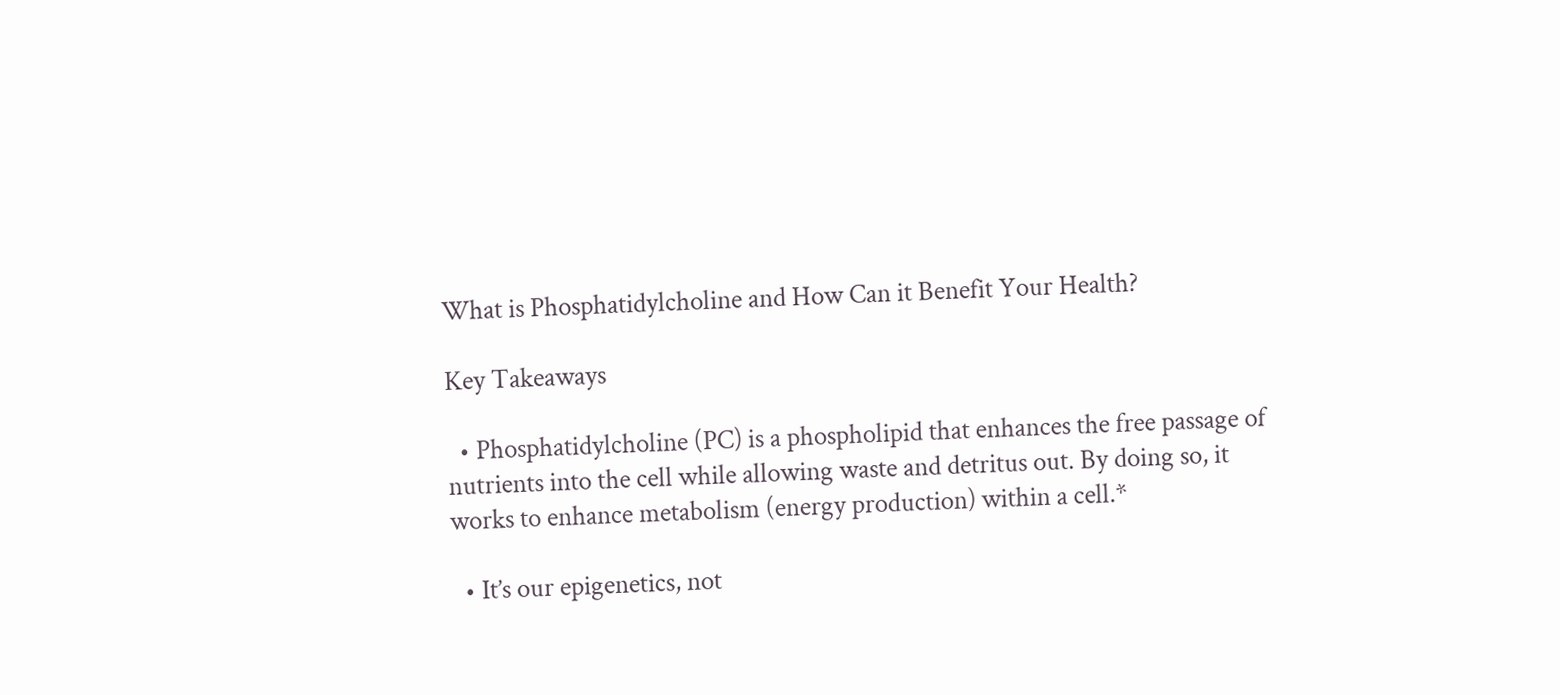What is Phosphatidylcholine and How Can it Benefit Your Health?

Key Takeaways

  • Phosphatidylcholine (PC) is a phospholipid that enhances the free passage of nutrients into the cell while allowing waste and detritus out. By doing so, it works to enhance metabolism (energy production) within a cell.*

  • It’s our epigenetics, not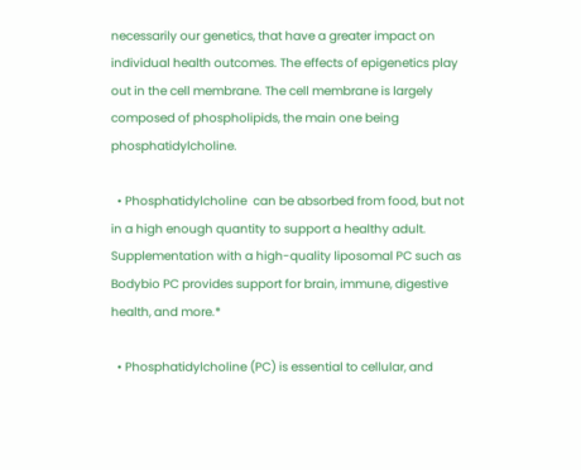necessarily our genetics, that have a greater impact on individual health outcomes. The effects of epigenetics play out in the cell membrane. The cell membrane is largely composed of phospholipids, the main one being phosphatidylcholine.

  • Phosphatidylcholine  can be absorbed from food, but not in a high enough quantity to support a healthy adult. Supplementation with a high-quality liposomal PC such as Bodybio PC provides support for brain, immune, digestive health, and more.*

  • Phosphatidylcholine (PC) is essential to cellular, and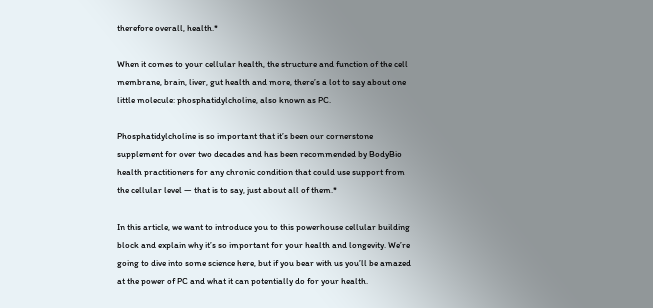therefore overall, health.*

When it comes to your cellular health, the structure and function of the cell membrane, brain, liver, gut health and more, there’s a lot to say about one little molecule: phosphatidylcholine, also known as PC.

Phosphatidylcholine is so important that it’s been our cornerstone supplement for over two decades and has been recommended by BodyBio health practitioners for any chronic condition that could use support from the cellular level — that is to say, just about all of them.*

In this article, we want to introduce you to this powerhouse cellular building block and explain why it’s so important for your health and longevity. We’re going to dive into some science here, but if you bear with us you’ll be amazed at the power of PC and what it can potentially do for your health.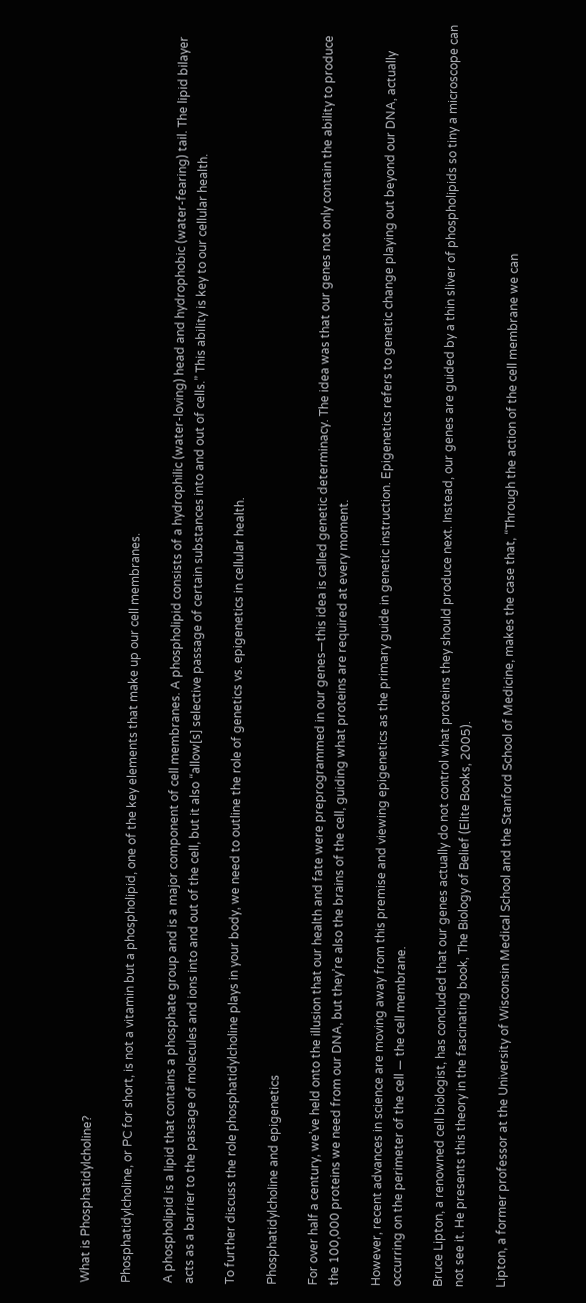What is Phosphatidylcholine?

Phosphatidylcholine, or PC for short, is not a vitamin but a phospholipid, one of the key elements that make up our cell membranes.

A phospholipid is a lipid that contains a phosphate group and is a major component of cell membranes. A phospholipid consists of a hydrophilic (water-loving) head and hydrophobic (water-fearing) tail. The lipid bilayer acts as a barrier to the passage of molecules and ions into and out of the cell, but it also “allow[s] selective passage of certain substances into and out of cells.” This ability is key to our cellular health.

To further discuss the role phosphatidylcholine plays in your body, we need to outline the role of genetics vs. epigenetics in cellular health.

Phosphatidylcholine and epigenetics

For over half a century, we’ve held onto the illusion that our health and fate were preprogrammed in our genes—this idea is called genetic determinacy. The idea was that our genes not only contain the ability to produce the 100,000 proteins we need from our DNA, but they’re also the brains of the cell, guiding what proteins are required at every moment.

However, recent advances in science are moving away from this premise and viewing epigenetics as the primary guide in genetic instruction. Epigenetics refers to genetic change playing out beyond our DNA, actually occurring on the perimeter of the cell — the cell membrane.

Bruce Lipton, a renowned cell biologist, has concluded that our genes actually do not control what proteins they should produce next. Instead, our genes are guided by a thin sliver of phospholipids so tiny a microscope can not see it. He presents this theory in the fascinating book, The Biology of Belief (Elite Books, 2005).

Lipton, a former professor at the University of Wisconsin Medical School and the Stanford School of Medicine, makes the case that, “Through the action of the cell membrane we can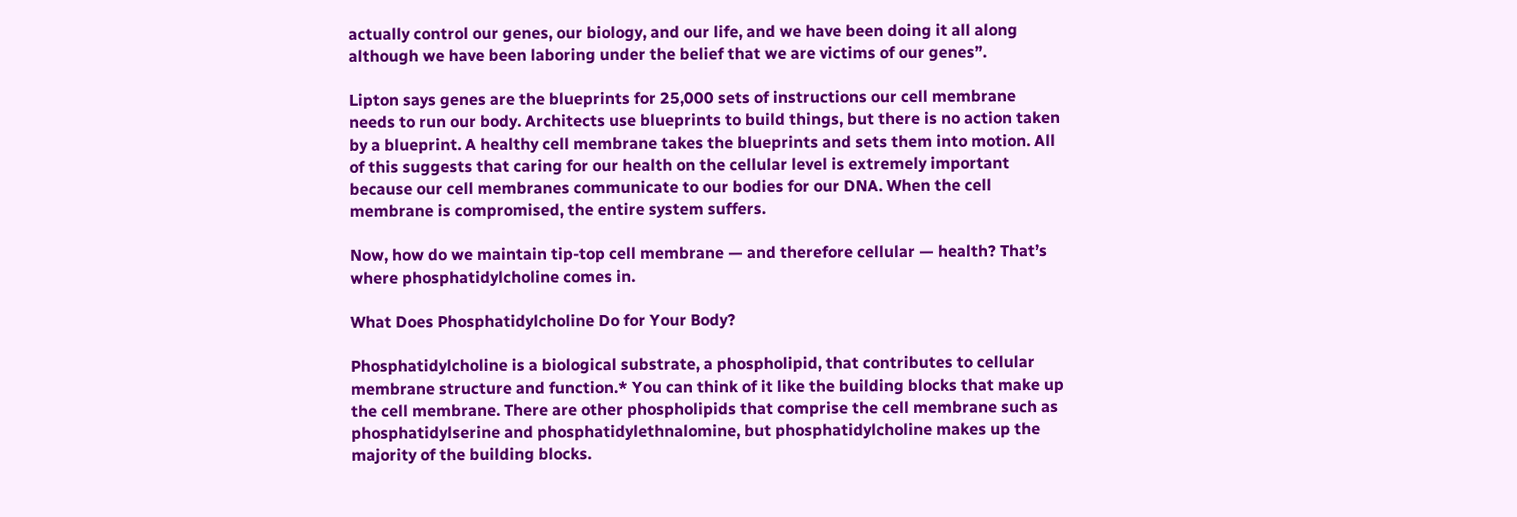actually control our genes, our biology, and our life, and we have been doing it all along although we have been laboring under the belief that we are victims of our genes”.

Lipton says genes are the blueprints for 25,000 sets of instructions our cell membrane needs to run our body. Architects use blueprints to build things, but there is no action taken by a blueprint. A healthy cell membrane takes the blueprints and sets them into motion. All of this suggests that caring for our health on the cellular level is extremely important because our cell membranes communicate to our bodies for our DNA. When the cell membrane is compromised, the entire system suffers.

Now, how do we maintain tip-top cell membrane — and therefore cellular — health? That’s where phosphatidylcholine comes in.

What Does Phosphatidylcholine Do for Your Body?

Phosphatidylcholine is a biological substrate, a phospholipid, that contributes to cellular membrane structure and function.* You can think of it like the building blocks that make up the cell membrane. There are other phospholipids that comprise the cell membrane such as phosphatidylserine and phosphatidylethnalomine, but phosphatidylcholine makes up the majority of the building blocks.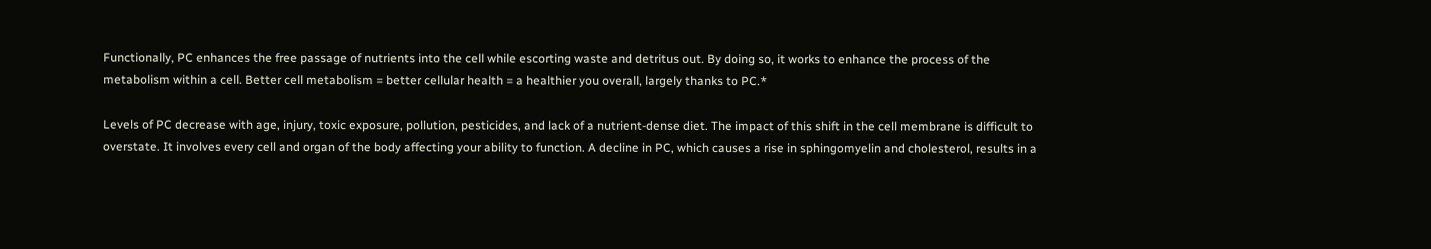Functionally, PC enhances the free passage of nutrients into the cell while escorting waste and detritus out. By doing so, it works to enhance the process of the metabolism within a cell. Better cell metabolism = better cellular health = a healthier you overall, largely thanks to PC.*

Levels of PC decrease with age, injury, toxic exposure, pollution, pesticides, and lack of a nutrient-dense diet. The impact of this shift in the cell membrane is difficult to overstate. It involves every cell and organ of the body affecting your ability to function. A decline in PC, which causes a rise in sphingomyelin and cholesterol, results in a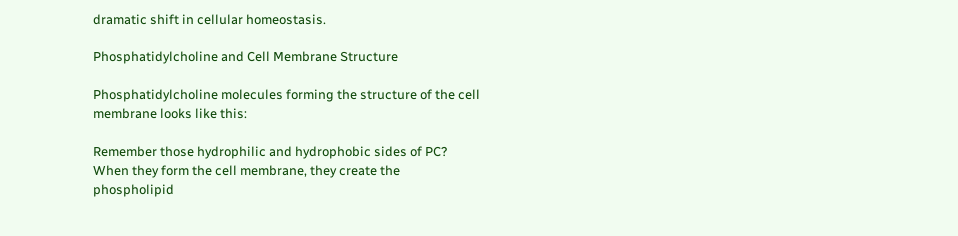dramatic shift in cellular homeostasis.

Phosphatidylcholine and Cell Membrane Structure

Phosphatidylcholine molecules forming the structure of the cell membrane looks like this:

Remember those hydrophilic and hydrophobic sides of PC? When they form the cell membrane, they create the phospholipid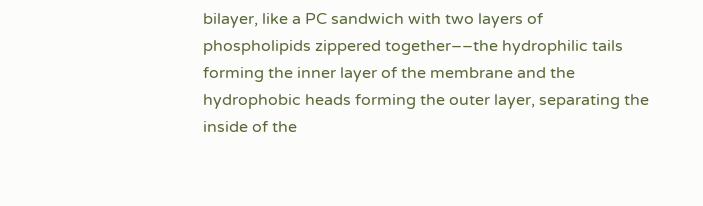bilayer, like a PC sandwich with two layers of phospholipids zippered together––the hydrophilic tails forming the inner layer of the membrane and the hydrophobic heads forming the outer layer, separating the inside of the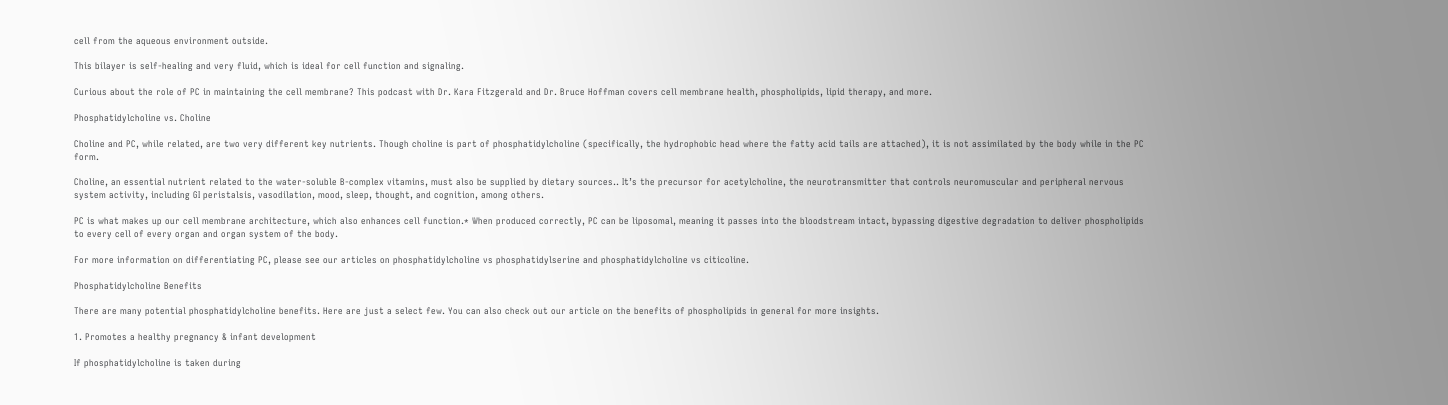cell from the aqueous environment outside.

This bilayer is self-healing and very fluid, which is ideal for cell function and signaling.

Curious about the role of PC in maintaining the cell membrane? This podcast with Dr. Kara Fitzgerald and Dr. Bruce Hoffman covers cell membrane health, phospholipids, lipid therapy, and more.

Phosphatidylcholine vs. Choline

Choline and PC, while related, are two very different key nutrients. Though choline is part of phosphatidylcholine (specifically, the hydrophobic head where the fatty acid tails are attached), it is not assimilated by the body while in the PC form.

Choline, an essential nutrient related to the water-soluble B-complex vitamins, must also be supplied by dietary sources.. It’s the precursor for acetylcholine, the neurotransmitter that controls neuromuscular and peripheral nervous system activity, including GI peristalsis, vasodilation, mood, sleep, thought, and cognition, among others.

PC is what makes up our cell membrane architecture, which also enhances cell function.* When produced correctly, PC can be liposomal, meaning it passes into the bloodstream intact, bypassing digestive degradation to deliver phospholipids to every cell of every organ and organ system of the body.

For more information on differentiating PC, please see our articles on phosphatidylcholine vs phosphatidylserine and phosphatidylcholine vs citicoline.

Phosphatidylcholine Benefits

There are many potential phosphatidylcholine benefits. Here are just a select few. You can also check out our article on the benefits of phospholipids in general for more insights.

1. Promotes a healthy pregnancy & infant development

If phosphatidylcholine is taken during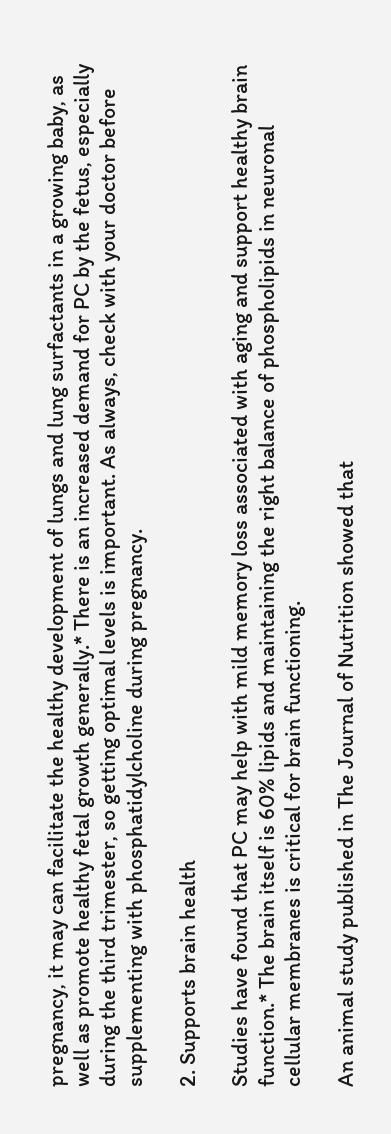pregnancy, it may can facilitate the healthy development of lungs and lung surfactants in a growing baby, as well as promote healthy fetal growth generally.* There is an increased demand for PC by the fetus, especially during the third trimester, so getting optimal levels is important. As always, check with your doctor before supplementing with phosphatidylcholine during pregnancy.

2. Supports brain health

Studies have found that PC may help with mild memory loss associated with aging and support healthy brain function.* The brain itself is 60% lipids and maintaining the right balance of phospholipids in neuronal cellular membranes is critical for brain functioning.

An animal study published in The Journal of Nutrition showed that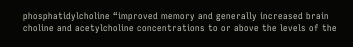phosphatidylcholine “improved memory and generally increased brain choline and acetylcholine concentrations to or above the levels of the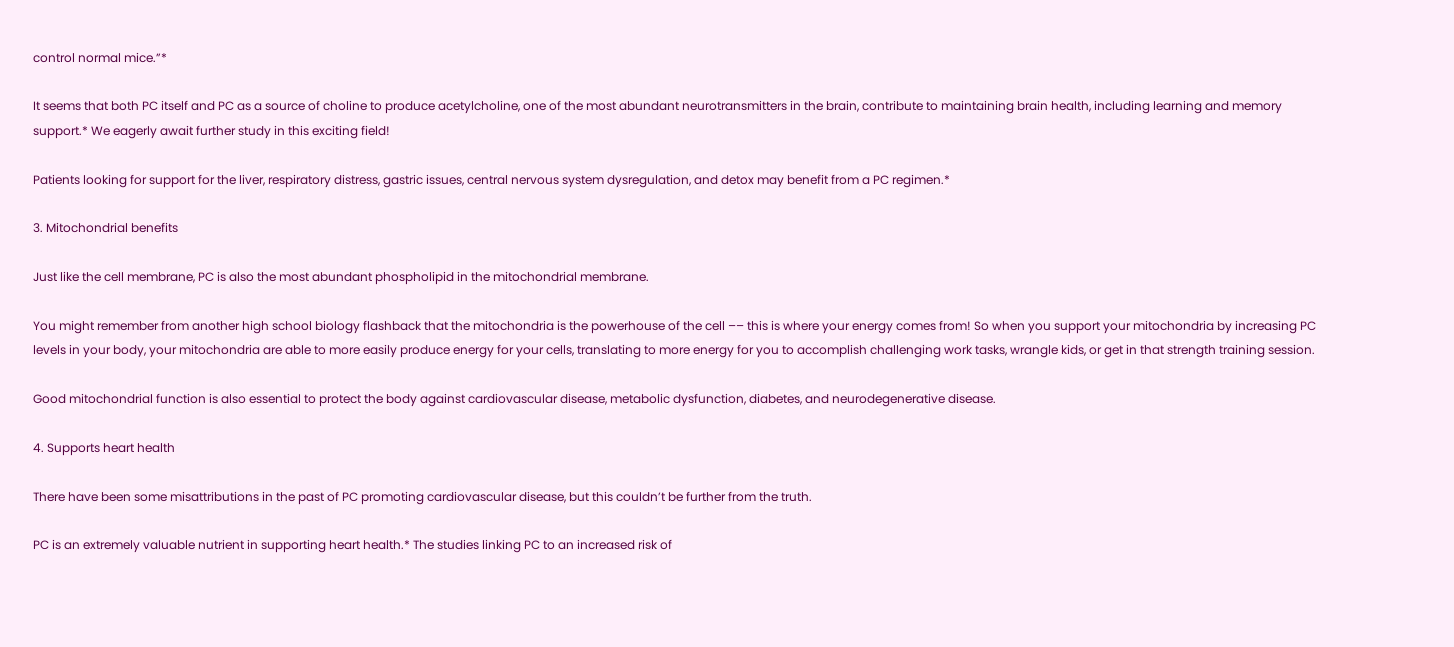control normal mice.”*

It seems that both PC itself and PC as a source of choline to produce acetylcholine, one of the most abundant neurotransmitters in the brain, contribute to maintaining brain health, including learning and memory support.* We eagerly await further study in this exciting field!

Patients looking for support for the liver, respiratory distress, gastric issues, central nervous system dysregulation, and detox may benefit from a PC regimen.*

3. Mitochondrial benefits

Just like the cell membrane, PC is also the most abundant phospholipid in the mitochondrial membrane.

You might remember from another high school biology flashback that the mitochondria is the powerhouse of the cell –– this is where your energy comes from! So when you support your mitochondria by increasing PC levels in your body, your mitochondria are able to more easily produce energy for your cells, translating to more energy for you to accomplish challenging work tasks, wrangle kids, or get in that strength training session.

Good mitochondrial function is also essential to protect the body against cardiovascular disease, metabolic dysfunction, diabetes, and neurodegenerative disease.

4. Supports heart health

There have been some misattributions in the past of PC promoting cardiovascular disease, but this couldn’t be further from the truth.

PC is an extremely valuable nutrient in supporting heart health.* The studies linking PC to an increased risk of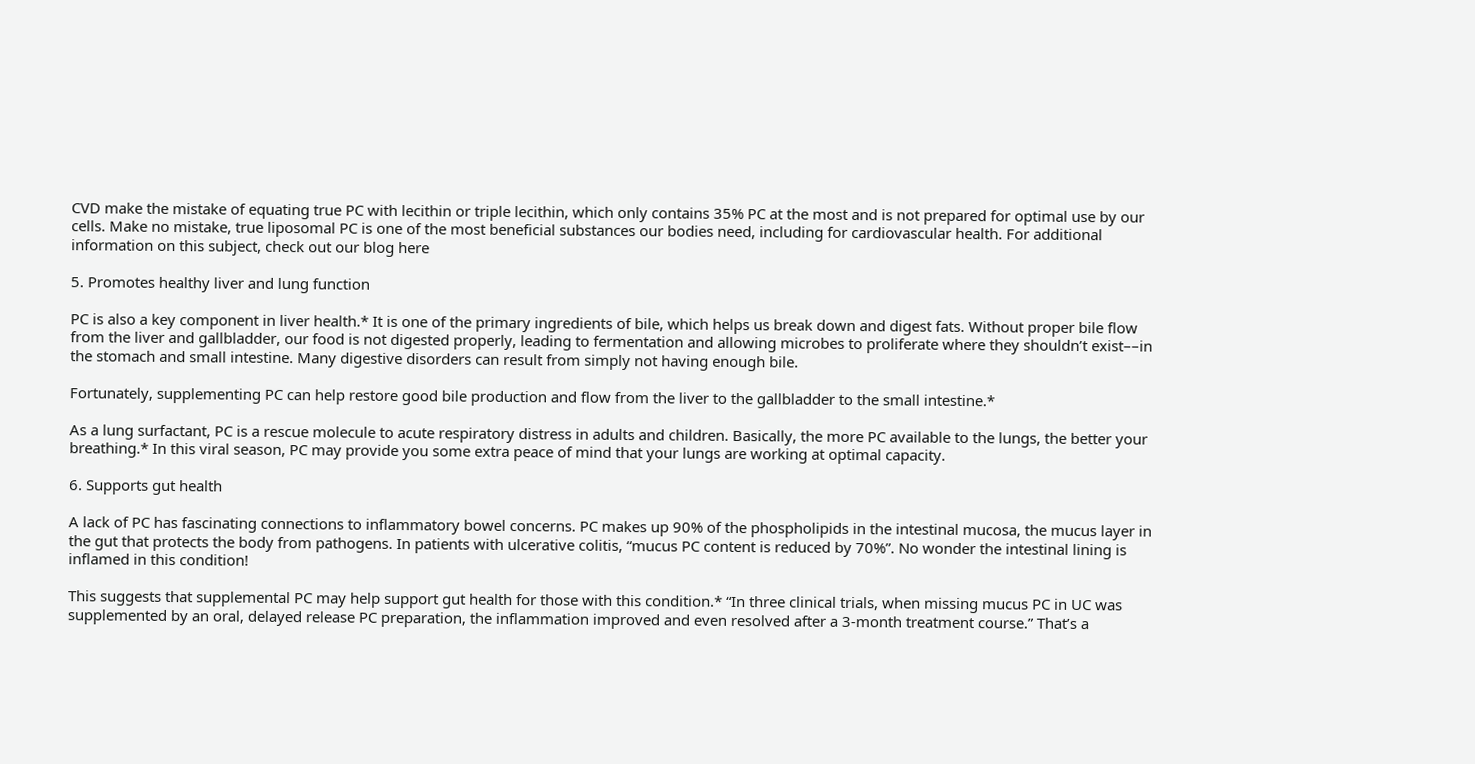CVD make the mistake of equating true PC with lecithin or triple lecithin, which only contains 35% PC at the most and is not prepared for optimal use by our cells. Make no mistake, true liposomal PC is one of the most beneficial substances our bodies need, including for cardiovascular health. For additional information on this subject, check out our blog here

5. Promotes healthy liver and lung function

PC is also a key component in liver health.* It is one of the primary ingredients of bile, which helps us break down and digest fats. Without proper bile flow from the liver and gallbladder, our food is not digested properly, leading to fermentation and allowing microbes to proliferate where they shouldn’t exist––in the stomach and small intestine. Many digestive disorders can result from simply not having enough bile.

Fortunately, supplementing PC can help restore good bile production and flow from the liver to the gallbladder to the small intestine.*

As a lung surfactant, PC is a rescue molecule to acute respiratory distress in adults and children. Basically, the more PC available to the lungs, the better your breathing.* In this viral season, PC may provide you some extra peace of mind that your lungs are working at optimal capacity.

6. Supports gut health

A lack of PC has fascinating connections to inflammatory bowel concerns. PC makes up 90% of the phospholipids in the intestinal mucosa, the mucus layer in the gut that protects the body from pathogens. In patients with ulcerative colitis, “mucus PC content is reduced by 70%”. No wonder the intestinal lining is inflamed in this condition!

This suggests that supplemental PC may help support gut health for those with this condition.* “In three clinical trials, when missing mucus PC in UC was supplemented by an oral, delayed release PC preparation, the inflammation improved and even resolved after a 3-month treatment course.” That’s a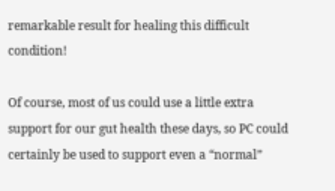remarkable result for healing this difficult condition!

Of course, most of us could use a little extra support for our gut health these days, so PC could certainly be used to support even a “normal”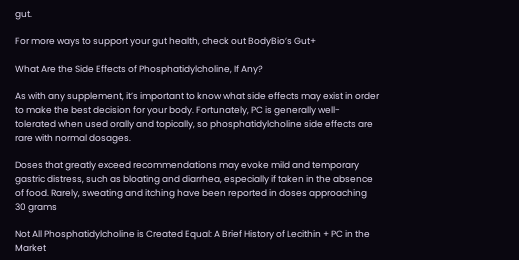gut.

For more ways to support your gut health, check out BodyBio’s Gut+

What Are the Side Effects of Phosphatidylcholine, If Any?

As with any supplement, it’s important to know what side effects may exist in order to make the best decision for your body. Fortunately, PC is generally well-tolerated when used orally and topically, so phosphatidylcholine side effects are rare with normal dosages.

Doses that greatly exceed recommendations may evoke mild and temporary gastric distress, such as bloating and diarrhea, especially if taken in the absence of food. Rarely, sweating and itching have been reported in doses approaching 30 grams

Not All Phosphatidylcholine is Created Equal: A Brief History of Lecithin + PC in the Market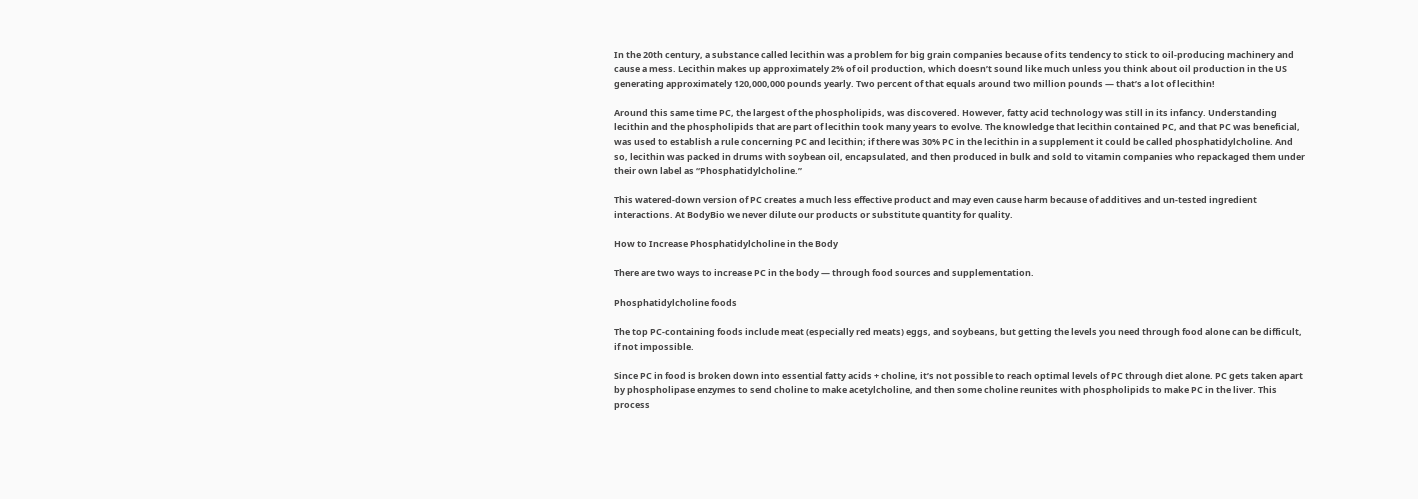In the 20th century, a substance called lecithin was a problem for big grain companies because of its tendency to stick to oil-producing machinery and cause a mess. Lecithin makes up approximately 2% of oil production, which doesn’t sound like much unless you think about oil production in the US generating approximately 120,000,000 pounds yearly. Two percent of that equals around two million pounds — that’s a lot of lecithin!

Around this same time PC, the largest of the phospholipids, was discovered. However, fatty acid technology was still in its infancy. Understanding lecithin and the phospholipids that are part of lecithin took many years to evolve. The knowledge that lecithin contained PC, and that PC was beneficial, was used to establish a rule concerning PC and lecithin; if there was 30% PC in the lecithin in a supplement it could be called phosphatidylcholine. And so, lecithin was packed in drums with soybean oil, encapsulated, and then produced in bulk and sold to vitamin companies who repackaged them under their own label as “Phosphatidylcholine.”

This watered-down version of PC creates a much less effective product and may even cause harm because of additives and un-tested ingredient interactions. At BodyBio we never dilute our products or substitute quantity for quality.

How to Increase Phosphatidylcholine in the Body

There are two ways to increase PC in the body — through food sources and supplementation.

Phosphatidylcholine foods

The top PC-containing foods include meat (especially red meats) eggs, and soybeans, but getting the levels you need through food alone can be difficult, if not impossible.

Since PC in food is broken down into essential fatty acids + choline, it’s not possible to reach optimal levels of PC through diet alone. PC gets taken apart by phospholipase enzymes to send choline to make acetylcholine, and then some choline reunites with phospholipids to make PC in the liver. This process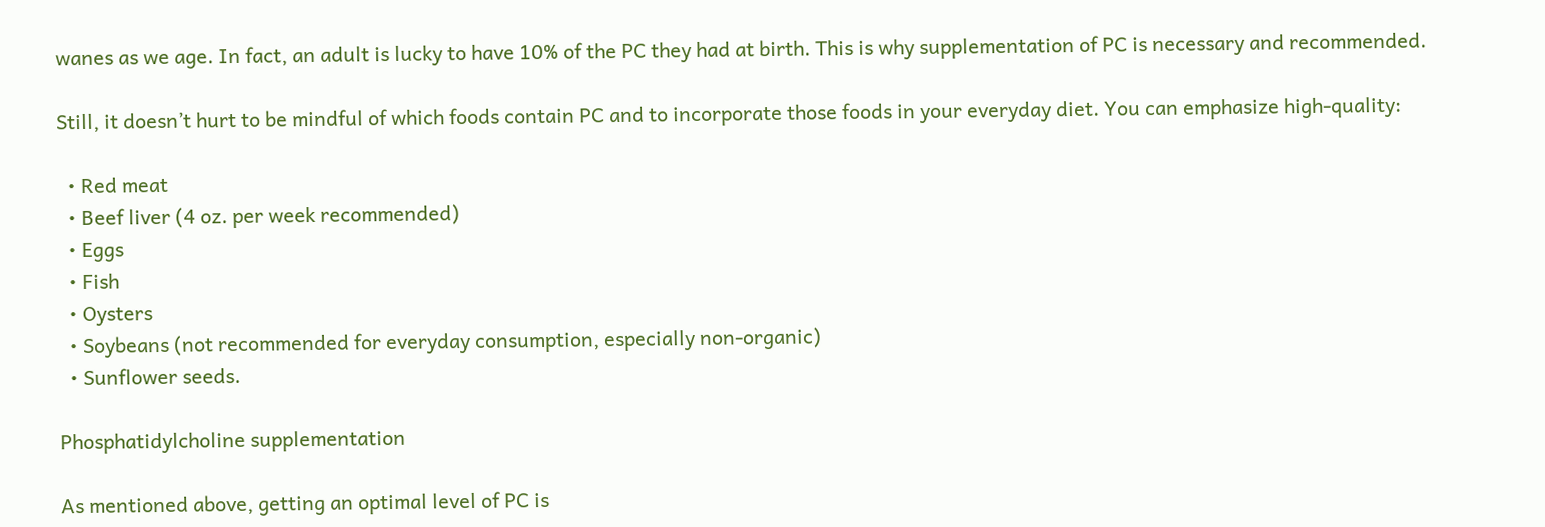wanes as we age. In fact, an adult is lucky to have 10% of the PC they had at birth. This is why supplementation of PC is necessary and recommended.

Still, it doesn’t hurt to be mindful of which foods contain PC and to incorporate those foods in your everyday diet. You can emphasize high-quality:

  • Red meat
  • Beef liver (4 oz. per week recommended)
  • Eggs
  • Fish
  • Oysters
  • Soybeans (not recommended for everyday consumption, especially non-organic)
  • Sunflower seeds.

Phosphatidylcholine supplementation

As mentioned above, getting an optimal level of PC is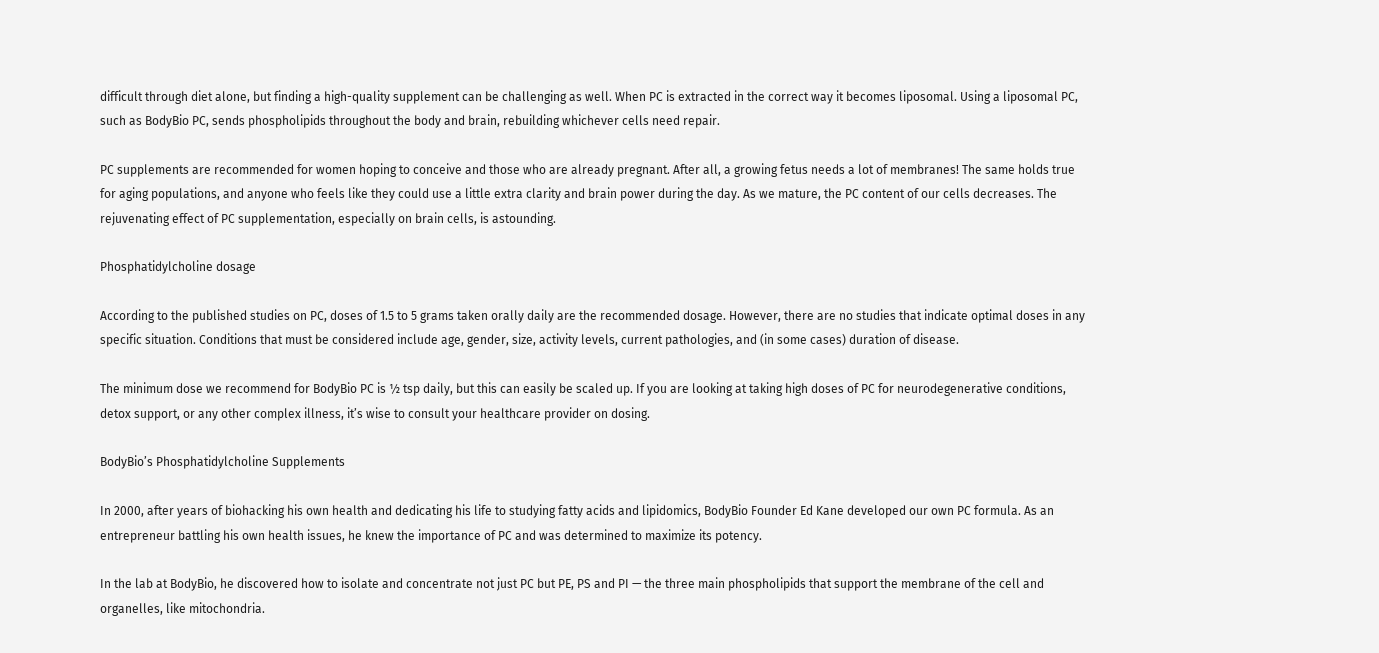difficult through diet alone, but finding a high-quality supplement can be challenging as well. When PC is extracted in the correct way it becomes liposomal. Using a liposomal PC, such as BodyBio PC, sends phospholipids throughout the body and brain, rebuilding whichever cells need repair.

PC supplements are recommended for women hoping to conceive and those who are already pregnant. After all, a growing fetus needs a lot of membranes! The same holds true for aging populations, and anyone who feels like they could use a little extra clarity and brain power during the day. As we mature, the PC content of our cells decreases. The rejuvenating effect of PC supplementation, especially on brain cells, is astounding.

Phosphatidylcholine dosage

According to the published studies on PC, doses of 1.5 to 5 grams taken orally daily are the recommended dosage. However, there are no studies that indicate optimal doses in any specific situation. Conditions that must be considered include age, gender, size, activity levels, current pathologies, and (in some cases) duration of disease.

The minimum dose we recommend for BodyBio PC is ½ tsp daily, but this can easily be scaled up. If you are looking at taking high doses of PC for neurodegenerative conditions, detox support, or any other complex illness, it’s wise to consult your healthcare provider on dosing.

BodyBio’s Phosphatidylcholine Supplements

In 2000, after years of biohacking his own health and dedicating his life to studying fatty acids and lipidomics, BodyBio Founder Ed Kane developed our own PC formula. As an entrepreneur battling his own health issues, he knew the importance of PC and was determined to maximize its potency.

In the lab at BodyBio, he discovered how to isolate and concentrate not just PC but PE, PS and PI — the three main phospholipids that support the membrane of the cell and organelles, like mitochondria.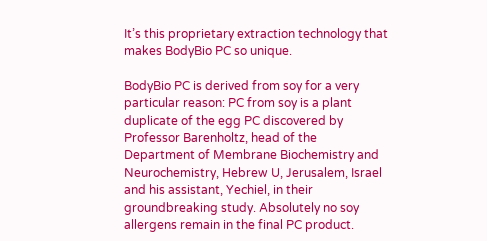It’s this proprietary extraction technology that makes BodyBio PC so unique.

BodyBio PC is derived from soy for a very particular reason: PC from soy is a plant duplicate of the egg PC discovered by Professor Barenholtz, head of the Department of Membrane Biochemistry and Neurochemistry, Hebrew U, Jerusalem, Israel and his assistant, Yechiel, in their groundbreaking study. Absolutely no soy allergens remain in the final PC product.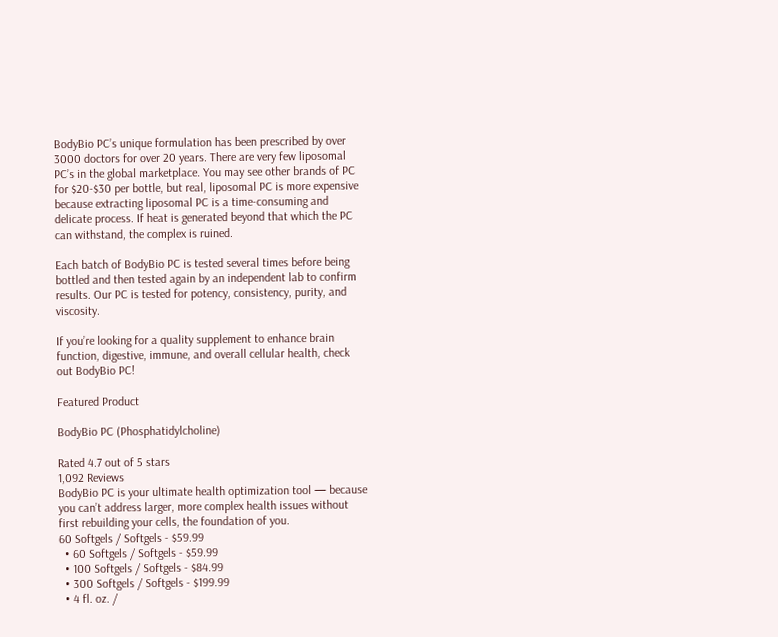BodyBio PC’s unique formulation has been prescribed by over 3000 doctors for over 20 years. There are very few liposomal PC’s in the global marketplace. You may see other brands of PC for $20-$30 per bottle, but real, liposomal PC is more expensive because extracting liposomal PC is a time-consuming and delicate process. If heat is generated beyond that which the PC can withstand, the complex is ruined.

Each batch of BodyBio PC is tested several times before being bottled and then tested again by an independent lab to confirm results. Our PC is tested for potency, consistency, purity, and viscosity.

If you’re looking for a quality supplement to enhance brain function, digestive, immune, and overall cellular health, check out BodyBio PC!

Featured Product

BodyBio PC (Phosphatidylcholine)

Rated 4.7 out of 5 stars
1,092 Reviews
BodyBio PC is your ultimate health optimization tool — because you can’t address larger, more complex health issues without first rebuilding your cells, the foundation of you.
60 Softgels / Softgels - $59.99
  • 60 Softgels / Softgels - $59.99
  • 100 Softgels / Softgels - $84.99
  • 300 Softgels / Softgels - $199.99
  • 4 fl. oz. /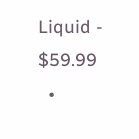Liquid - $59.99
  •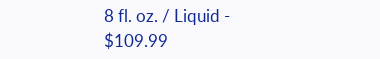8 fl. oz. / Liquid - $109.99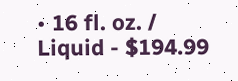• 16 fl. oz. / Liquid - $194.99